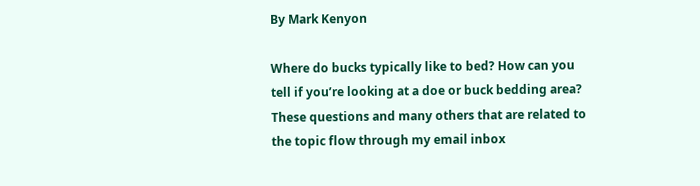By Mark Kenyon

Where do bucks typically like to bed? How can you tell if you’re looking at a doe or buck bedding area? These questions and many others that are related to the topic flow through my email inbox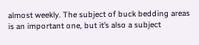almost weekly. The subject of buck bedding areas is an important one, but it’s also a subject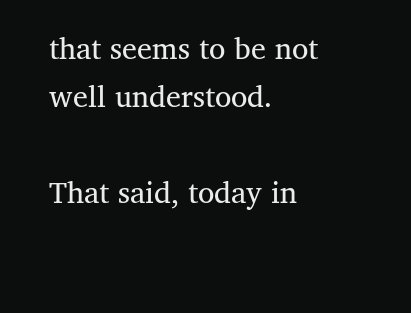that seems to be not well understood.

That said, today in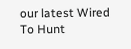our latest Wired To Hunt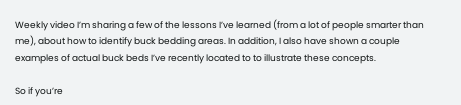Weekly video I’m sharing a few of the lessons I’ve learned (from a lot of people smarter than me), about how to identify buck bedding areas. In addition, I also have shown a couple examples of actual buck beds I’ve recently located to to illustrate these concepts.

So if you’re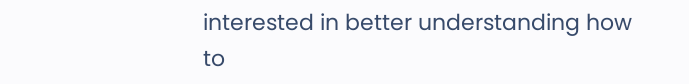interested in better understanding how to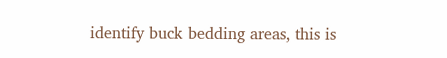identify buck bedding areas, this is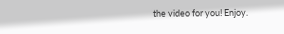the video for you! Enjoy.